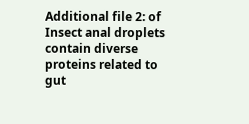Additional file 2: of Insect anal droplets contain diverse proteins related to gut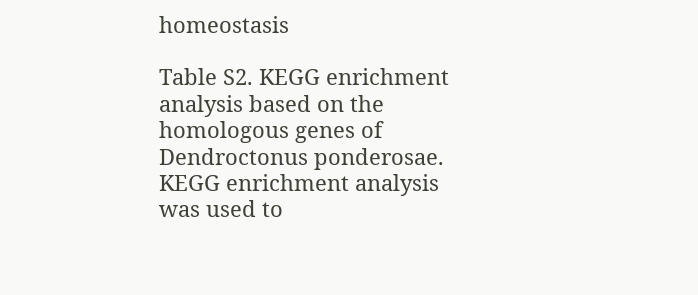homeostasis

Table S2. KEGG enrichment analysis based on the homologous genes of Dendroctonus ponderosae. KEGG enrichment analysis was used to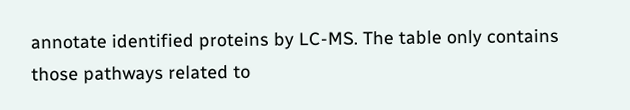annotate identified proteins by LC-MS. The table only contains those pathways related to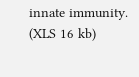innate immunity. (XLS 16 kb)